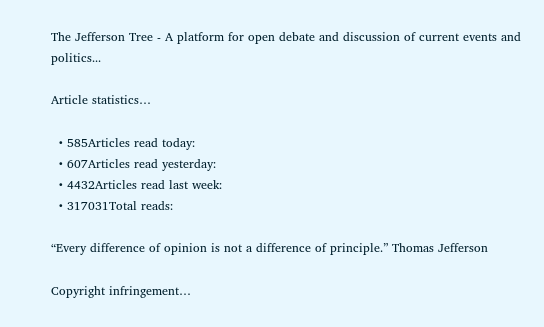The Jefferson Tree - A platform for open debate and discussion of current events and politics...

Article statistics…

  • 585Articles read today:
  • 607Articles read yesterday:
  • 4432Articles read last week:
  • 317031Total reads:

“Every difference of opinion is not a difference of principle.” Thomas Jefferson

Copyright infringement…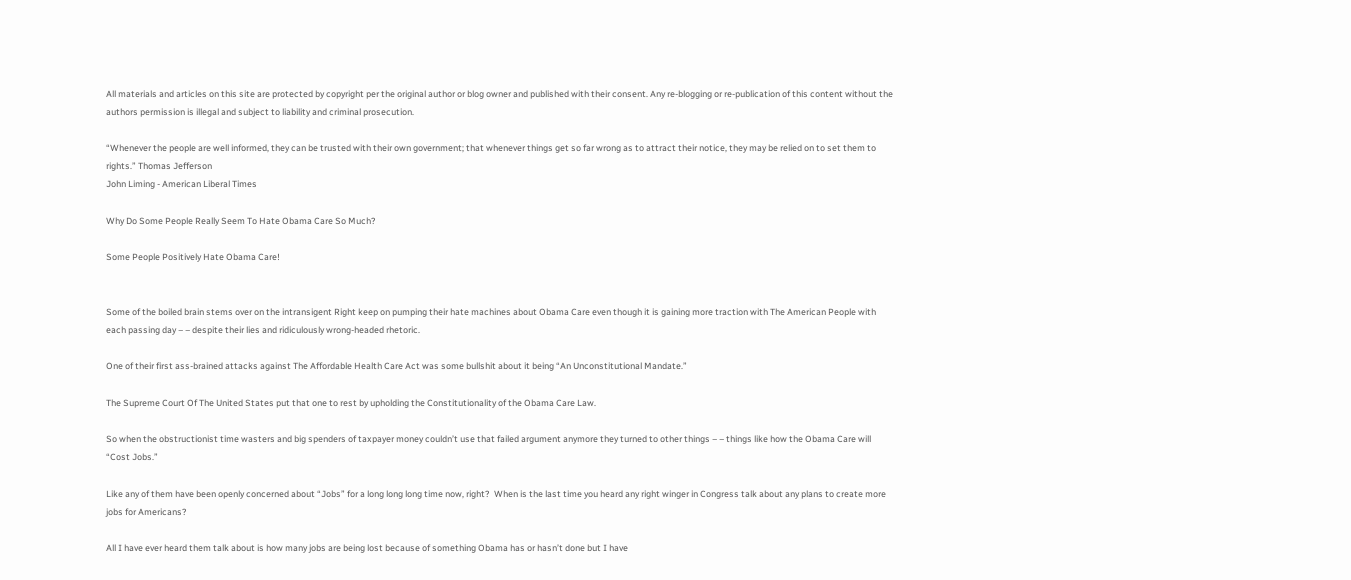All materials and articles on this site are protected by copyright per the original author or blog owner and published with their consent. Any re-blogging or re-publication of this content without the authors permission is illegal and subject to liability and criminal prosecution.

“Whenever the people are well informed, they can be trusted with their own government; that whenever things get so far wrong as to attract their notice, they may be relied on to set them to rights.” Thomas Jefferson
John Liming - American Liberal Times

Why Do Some People Really Seem To Hate Obama Care So Much?

Some People Positively Hate Obama Care!


Some of the boiled brain stems over on the intransigent Right keep on pumping their hate machines about Obama Care even though it is gaining more traction with The American People with each passing day – – despite their lies and ridiculously wrong-headed rhetoric.

One of their first ass-brained attacks against The Affordable Health Care Act was some bullshit about it being “An Unconstitutional Mandate.”

The Supreme Court Of The United States put that one to rest by upholding the Constitutionality of the Obama Care Law.

So when the obstructionist time wasters and big spenders of taxpayer money couldn’t use that failed argument anymore they turned to other things – – things like how the Obama Care will “Cost Jobs.”

Like any of them have been openly concerned about “Jobs” for a long long long time now, right?  When is the last time you heard any right winger in Congress talk about any plans to create more jobs for Americans?

All I have ever heard them talk about is how many jobs are being lost because of something Obama has or hasn’t done but I have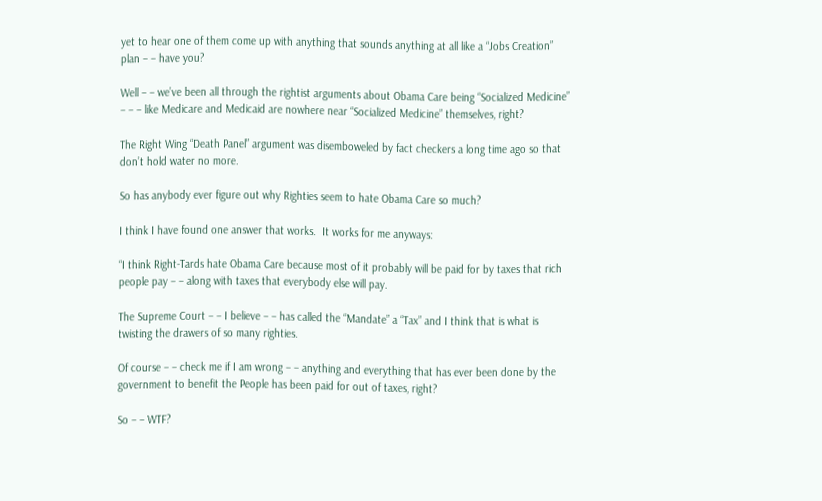yet to hear one of them come up with anything that sounds anything at all like a “Jobs Creation” plan – – have you?

Well – – we’ve been all through the rightist arguments about Obama Care being “Socialized Medicine” – – – like Medicare and Medicaid are nowhere near “Socialized Medicine” themselves, right?

The Right Wing “Death Panel” argument was disemboweled by fact checkers a long time ago so that don’t hold water no more.

So has anybody ever figure out why Righties seem to hate Obama Care so much?

I think I have found one answer that works.  It works for me anyways:

“I think Right-Tards hate Obama Care because most of it probably will be paid for by taxes that rich people pay – – along with taxes that everybody else will pay.

The Supreme Court – – I believe – – has called the “Mandate” a “Tax” and I think that is what is twisting the drawers of so many righties.

Of course – – check me if I am wrong – – anything and everything that has ever been done by the government to benefit the People has been paid for out of taxes, right?

So – – WTF?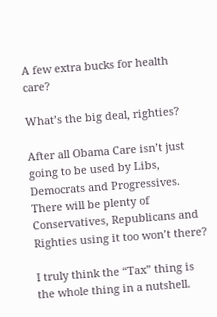A few extra bucks for health care?

What’s the big deal, righties?

After all Obama Care isn’t just going to be used by Libs, Democrats and Progressives.  There will be plenty of Conservatives, Republicans and Righties using it too won’t there?

I truly think the “Tax” thing is the whole thing in a nutshell.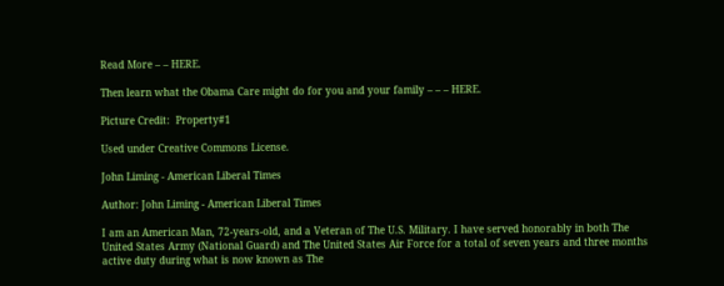Read More – – HERE.

Then learn what the Obama Care might do for you and your family – – – HERE.

Picture Credit:  Property#1

Used under Creative Commons License.

John Liming - American Liberal Times

Author: John Liming - American Liberal Times

I am an American Man, 72-years-old, and a Veteran of The U.S. Military. I have served honorably in both The United States Army (National Guard) and The United States Air Force for a total of seven years and three months active duty during what is now known as The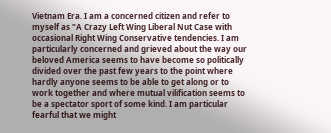Vietnam Era. I am a concerned citizen and refer to myself as "A Crazy Left Wing Liberal Nut Case with occasional Right Wing Conservative tendencies. I am particularly concerned and grieved about the way our beloved America seems to have become so politically divided over the past few years to the point where hardly anyone seems to be able to get along or to work together and where mutual vilification seems to be a spectator sport of some kind. I am particular fearful that we might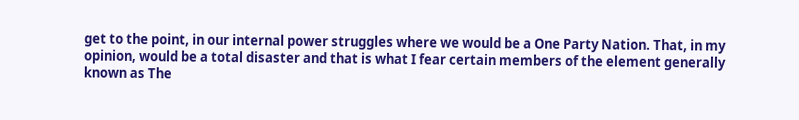get to the point, in our internal power struggles where we would be a One Party Nation. That, in my opinion, would be a total disaster and that is what I fear certain members of the element generally known as The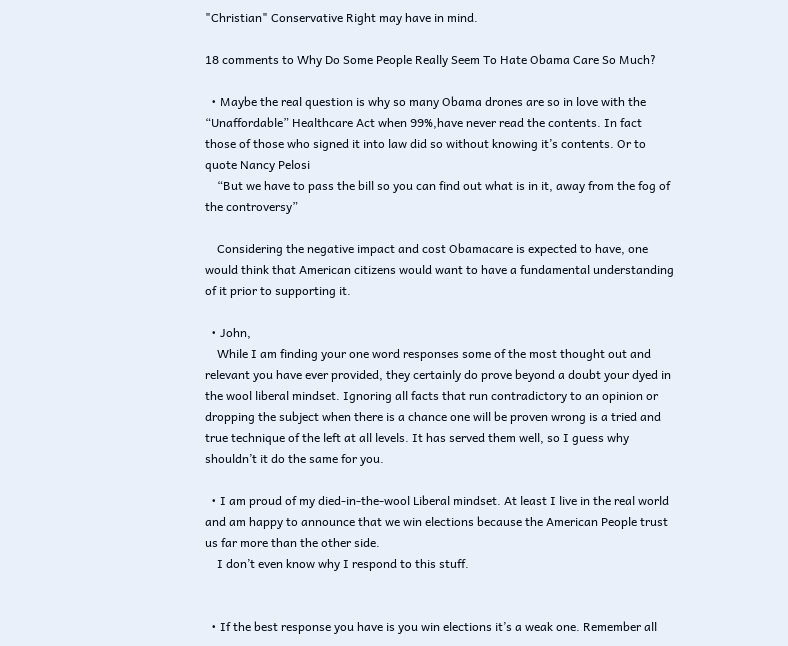"Christian" Conservative Right may have in mind.

18 comments to Why Do Some People Really Seem To Hate Obama Care So Much?

  • Maybe the real question is why so many Obama drones are so in love with the “Unaffordable” Healthcare Act when 99%,have never read the contents. In fact those of those who signed it into law did so without knowing it’s contents. Or to quote Nancy Pelosi
    “But we have to pass the bill so you can find out what is in it, away from the fog of the controversy”

    Considering the negative impact and cost Obamacare is expected to have, one would think that American citizens would want to have a fundamental understanding of it prior to supporting it.

  • John,
    While I am finding your one word responses some of the most thought out and relevant you have ever provided, they certainly do prove beyond a doubt your dyed in the wool liberal mindset. Ignoring all facts that run contradictory to an opinion or dropping the subject when there is a chance one will be proven wrong is a tried and true technique of the left at all levels. It has served them well, so I guess why shouldn’t it do the same for you.

  • I am proud of my died-in-the-wool Liberal mindset. At least I live in the real world and am happy to announce that we win elections because the American People trust us far more than the other side.
    I don’t even know why I respond to this stuff.


  • If the best response you have is you win elections it’s a weak one. Remember all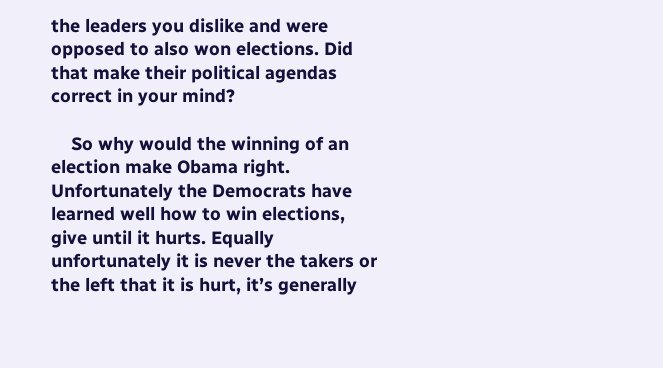the leaders you dislike and were opposed to also won elections. Did that make their political agendas correct in your mind?

    So why would the winning of an election make Obama right. Unfortunately the Democrats have learned well how to win elections, give until it hurts. Equally unfortunately it is never the takers or the left that it is hurt, it’s generally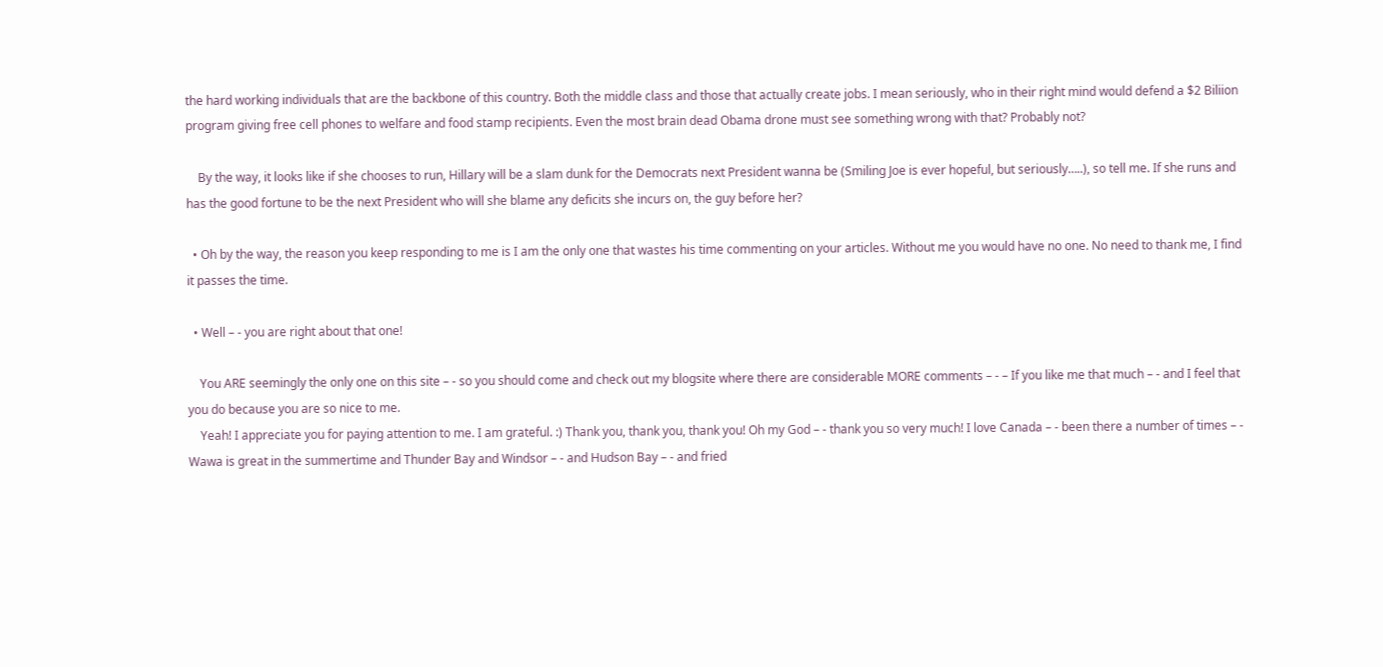the hard working individuals that are the backbone of this country. Both the middle class and those that actually create jobs. I mean seriously, who in their right mind would defend a $2 Biliion program giving free cell phones to welfare and food stamp recipients. Even the most brain dead Obama drone must see something wrong with that? Probably not?

    By the way, it looks like if she chooses to run, Hillary will be a slam dunk for the Democrats next President wanna be (Smiling Joe is ever hopeful, but seriously…..), so tell me. If she runs and has the good fortune to be the next President who will she blame any deficits she incurs on, the guy before her?

  • Oh by the way, the reason you keep responding to me is I am the only one that wastes his time commenting on your articles. Without me you would have no one. No need to thank me, I find it passes the time.

  • Well – - you are right about that one!

    You ARE seemingly the only one on this site – - so you should come and check out my blogsite where there are considerable MORE comments – - – If you like me that much – - and I feel that you do because you are so nice to me.
    Yeah! I appreciate you for paying attention to me. I am grateful. :) Thank you, thank you, thank you! Oh my God – - thank you so very much! I love Canada – - been there a number of times – - Wawa is great in the summertime and Thunder Bay and Windsor – - and Hudson Bay – - and fried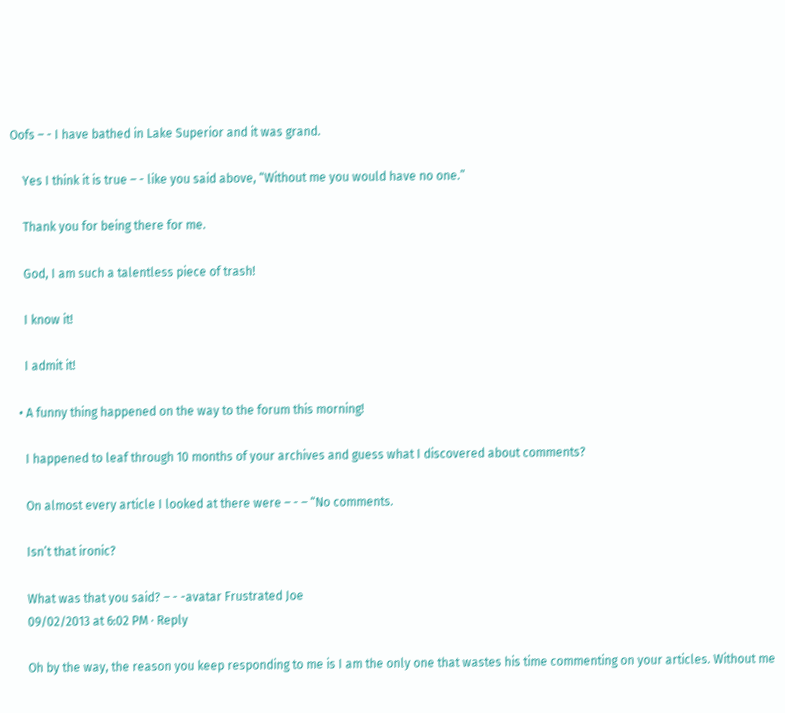Oofs – - I have bathed in Lake Superior and it was grand.

    Yes I think it is true – - like you said above, “Without me you would have no one.”

    Thank you for being there for me.

    God, I am such a talentless piece of trash!

    I know it!

    I admit it!

  • A funny thing happened on the way to the forum this morning!

    I happened to leaf through 10 months of your archives and guess what I discovered about comments?

    On almost every article I looked at there were – - – “No comments.

    Isn’t that ironic?

    What was that you said? – - -avatar Frustrated Joe
    09/02/2013 at 6:02 PM · Reply

    Oh by the way, the reason you keep responding to me is I am the only one that wastes his time commenting on your articles. Without me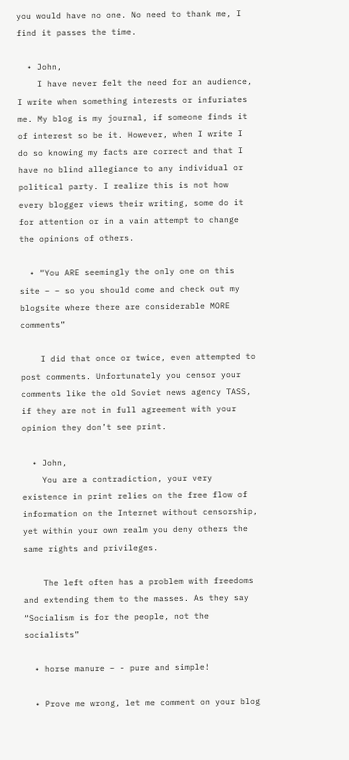you would have no one. No need to thank me, I find it passes the time.

  • John,
    I have never felt the need for an audience, I write when something interests or infuriates me. My blog is my journal, if someone finds it of interest so be it. However, when I write I do so knowing my facts are correct and that I have no blind allegiance to any individual or political party. I realize this is not how every blogger views their writing, some do it for attention or in a vain attempt to change the opinions of others.

  • “You ARE seemingly the only one on this site – – so you should come and check out my blogsite where there are considerable MORE comments”

    I did that once or twice, even attempted to post comments. Unfortunately you censor your comments like the old Soviet news agency TASS, if they are not in full agreement with your opinion they don’t see print.

  • John,
    You are a contradiction, your very existence in print relies on the free flow of information on the Internet without censorship, yet within your own realm you deny others the same rights and privileges.

    The left often has a problem with freedoms and extending them to the masses. As they say “Socialism is for the people, not the socialists”

  • horse manure – - pure and simple!

  • Prove me wrong, let me comment on your blog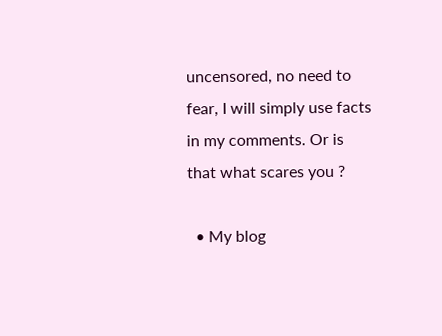uncensored, no need to fear, I will simply use facts in my comments. Or is that what scares you ?

  • My blog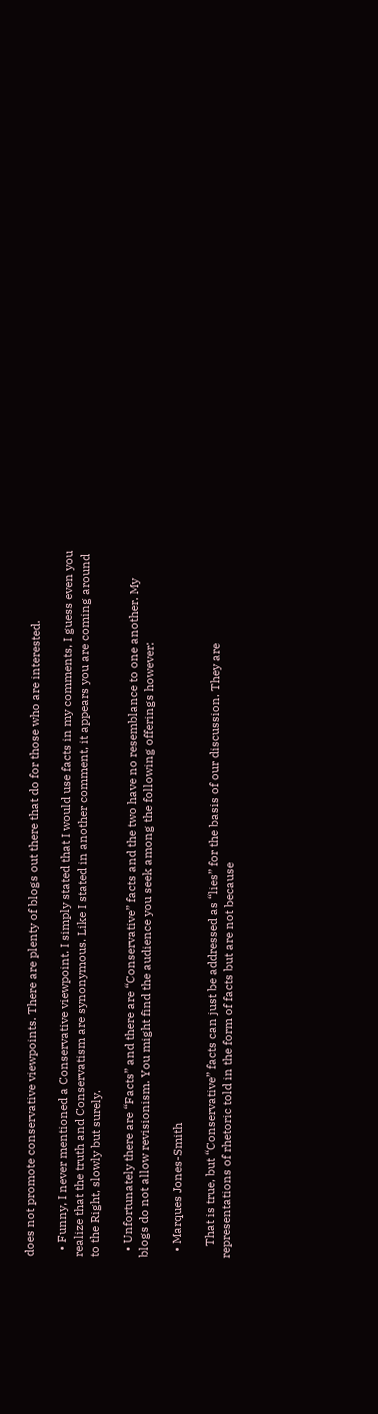does not promote conservative viewpoints. There are plenty of blogs out there that do for those who are interested.

  • Funny, I never mentioned a Conservative viewpoint. I simply stated that I would use facts in my comments, I guess even you realize that the truth and Conservatism are synonymous. Like I stated in another comment, it appears you are coming around to the Right, slowly but surely.

  • Unfortunately there are “Facts” and there are “Conservative” facts and the two have no resemblance to one another. My blogs do not allow revisionism. You might find the audience you seek among the following offerings however:

  • Marques Jones-Smith

    That is true, but “Conservative” facts can just be addressed as “lies” for the basis of our discussion. They are representations of rhetoric told in the form of facts but are not because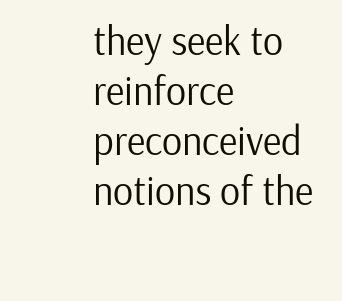they seek to reinforce preconceived notions of the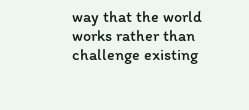way that the world works rather than challenge existing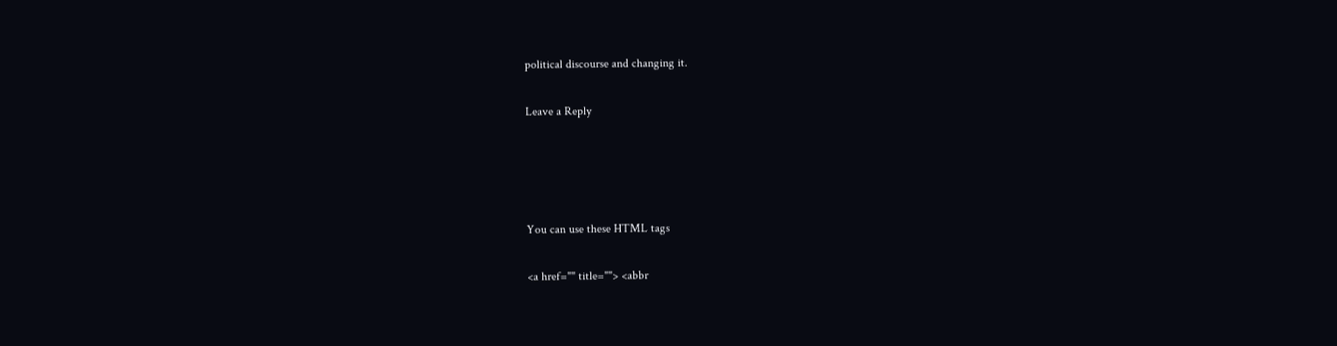political discourse and changing it.

Leave a Reply




You can use these HTML tags

<a href="" title=""> <abbr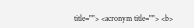title=""> <acronym title=""> <b>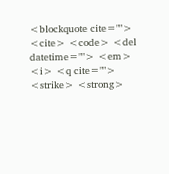<blockquote cite=""> <cite> <code> <del datetime=""> <em> <i> <q cite=""> <strike> <strong>